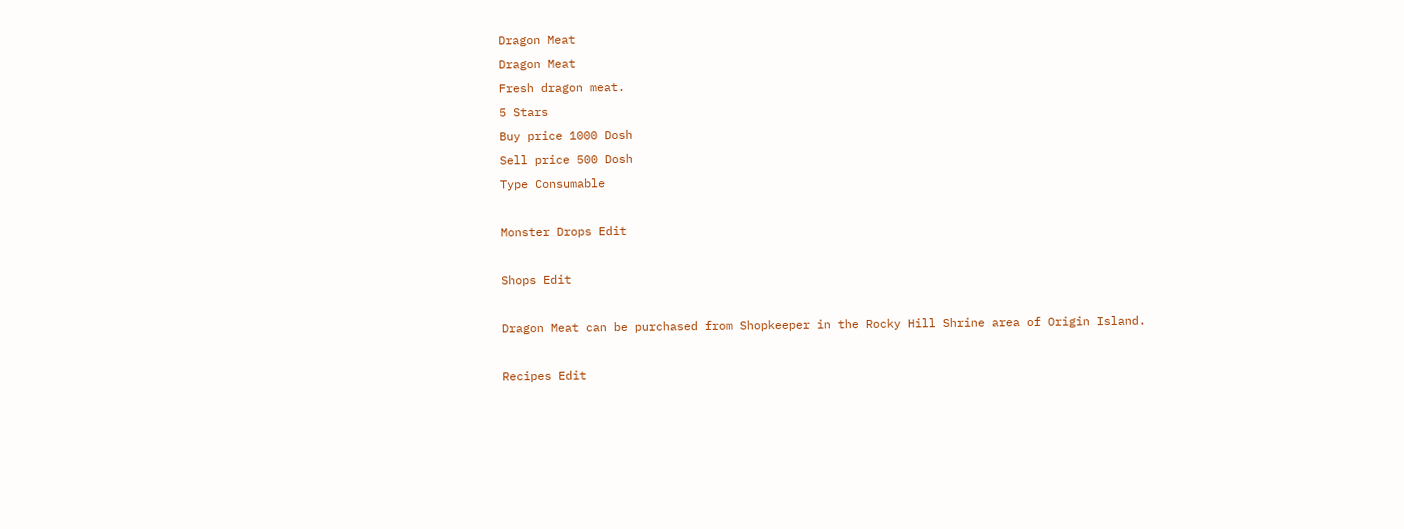Dragon Meat
Dragon Meat
Fresh dragon meat.
5 Stars
Buy price 1000 Dosh
Sell price 500 Dosh
Type Consumable

Monster Drops Edit

Shops Edit

Dragon Meat can be purchased from Shopkeeper in the Rocky Hill Shrine area of Origin Island.

Recipes Edit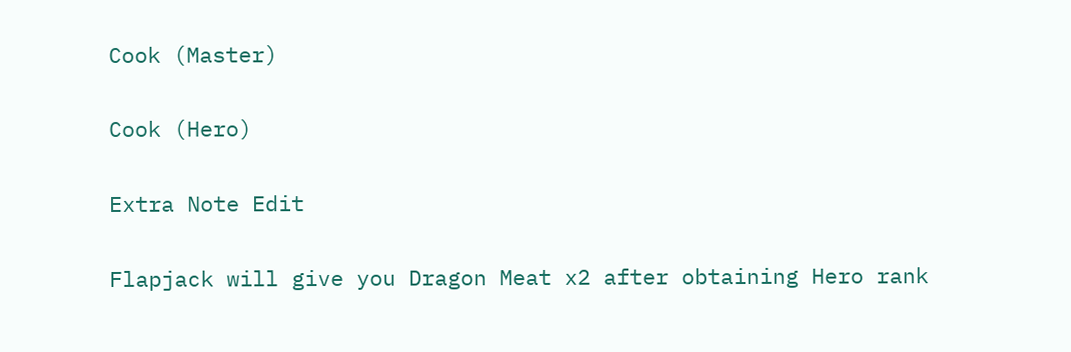Cook (Master)

Cook (Hero)

Extra Note Edit

Flapjack will give you Dragon Meat x2 after obtaining Hero rank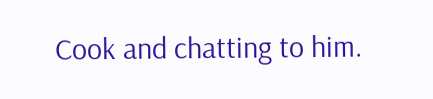Cook and chatting to him.